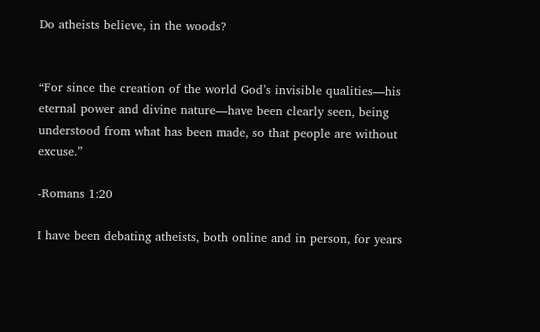Do atheists believe, in the woods?


“For since the creation of the world God’s invisible qualities—his eternal power and divine nature—have been clearly seen, being understood from what has been made, so that people are without excuse.”

-Romans 1:20

I have been debating atheists, both online and in person, for years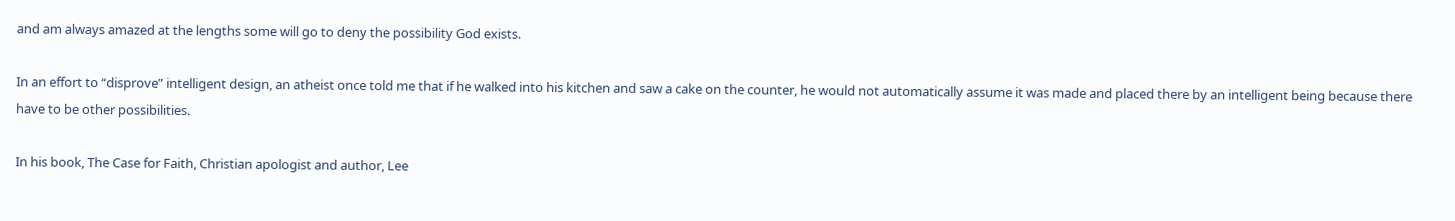and am always amazed at the lengths some will go to deny the possibility God exists.

In an effort to “disprove” intelligent design, an atheist once told me that if he walked into his kitchen and saw a cake on the counter, he would not automatically assume it was made and placed there by an intelligent being because there have to be other possibilities.

In his book, The Case for Faith, Christian apologist and author, Lee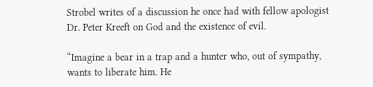Strobel writes of a discussion he once had with fellow apologist Dr. Peter Kreeft on God and the existence of evil.

“Imagine a bear in a trap and a hunter who, out of sympathy, wants to liberate him. He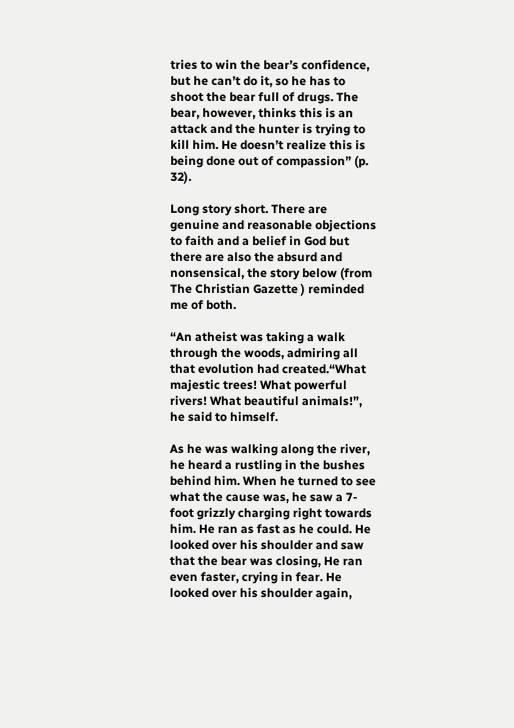tries to win the bear’s confidence, but he can’t do it, so he has to shoot the bear full of drugs. The bear, however, thinks this is an attack and the hunter is trying to kill him. He doesn’t realize this is being done out of compassion” (p. 32).

Long story short. There are genuine and reasonable objections to faith and a belief in God but there are also the absurd and nonsensical, the story below (from The Christian Gazette ) reminded me of both.

“An atheist was taking a walk through the woods, admiring all that evolution had created.“What majestic trees! What powerful rivers! What beautiful animals!”, he said to himself.

As he was walking along the river, he heard a rustling in the bushes behind him. When he turned to see what the cause was, he saw a 7-foot grizzly charging right towards him. He ran as fast as he could. He looked over his shoulder and saw that the bear was closing, He ran even faster, crying in fear. He looked over his shoulder again,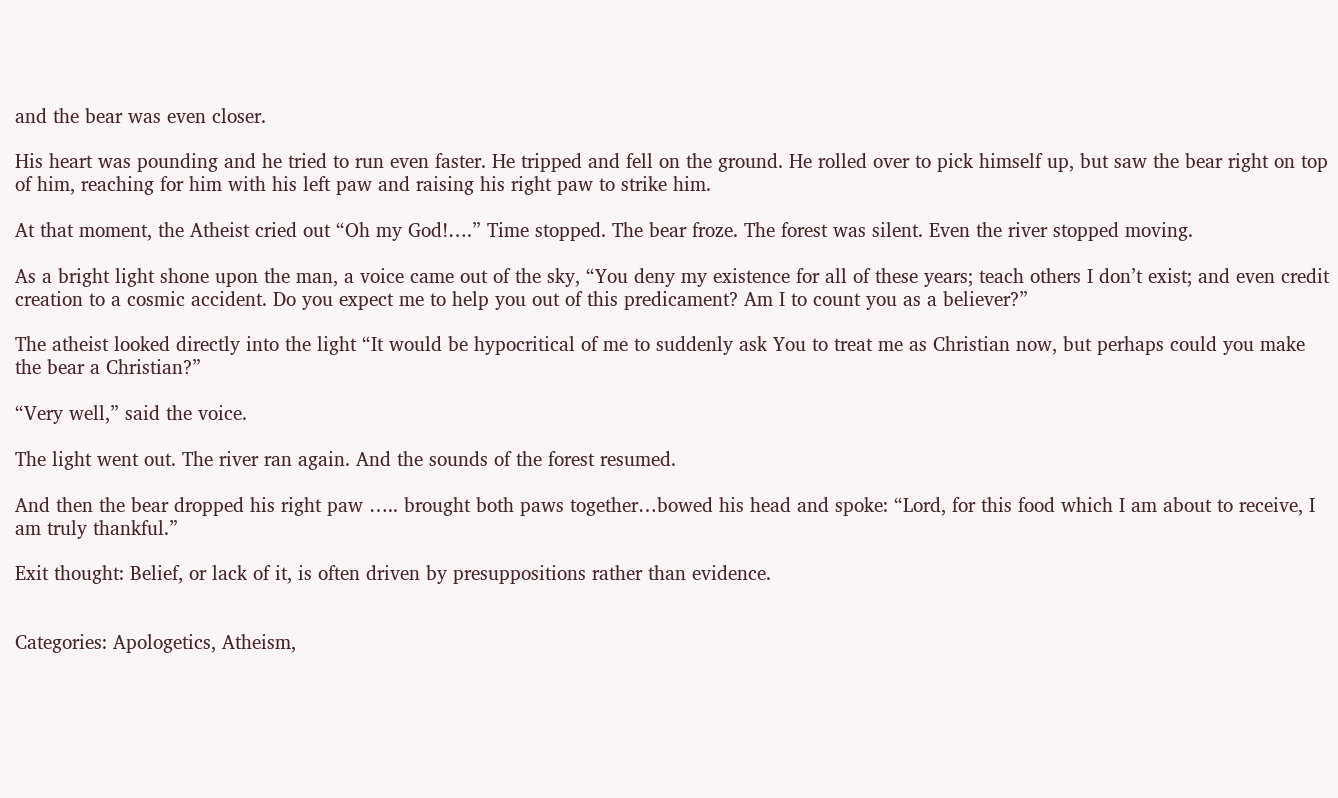and the bear was even closer.

His heart was pounding and he tried to run even faster. He tripped and fell on the ground. He rolled over to pick himself up, but saw the bear right on top of him, reaching for him with his left paw and raising his right paw to strike him.

At that moment, the Atheist cried out “Oh my God!….” Time stopped. The bear froze. The forest was silent. Even the river stopped moving.

As a bright light shone upon the man, a voice came out of the sky, “You deny my existence for all of these years; teach others I don’t exist; and even credit creation to a cosmic accident. Do you expect me to help you out of this predicament? Am I to count you as a believer?”

The atheist looked directly into the light “It would be hypocritical of me to suddenly ask You to treat me as Christian now, but perhaps could you make the bear a Christian?”

“Very well,” said the voice.

The light went out. The river ran again. And the sounds of the forest resumed.

And then the bear dropped his right paw ….. brought both paws together…bowed his head and spoke: “Lord, for this food which I am about to receive, I am truly thankful.”

Exit thought: Belief, or lack of it, is often driven by presuppositions rather than evidence.


Categories: Apologetics, Atheism,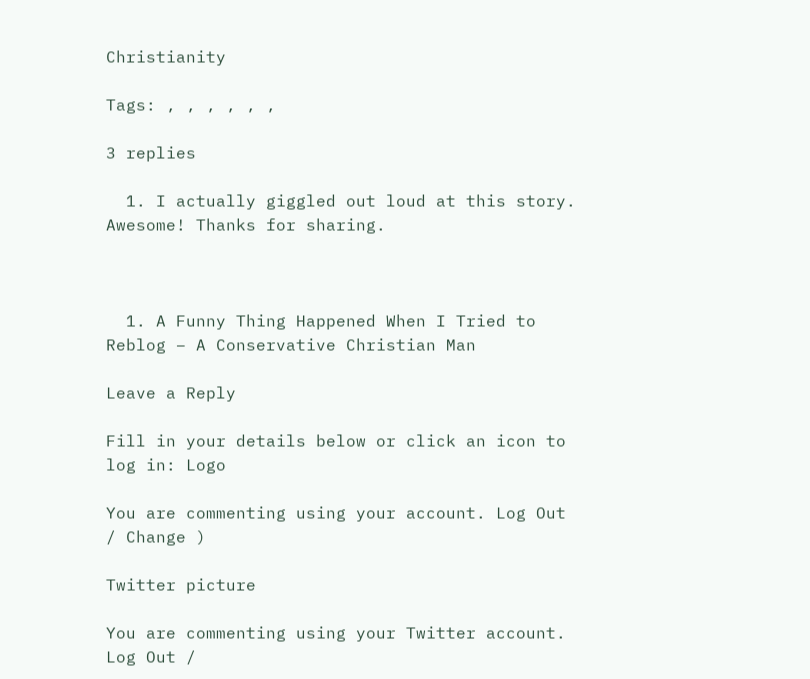Christianity

Tags: , , , , , ,

3 replies

  1. I actually giggled out loud at this story. Awesome! Thanks for sharing.



  1. A Funny Thing Happened When I Tried to Reblog – A Conservative Christian Man

Leave a Reply

Fill in your details below or click an icon to log in: Logo

You are commenting using your account. Log Out / Change )

Twitter picture

You are commenting using your Twitter account. Log Out /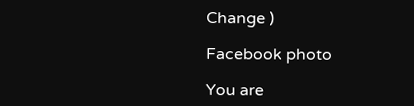Change )

Facebook photo

You are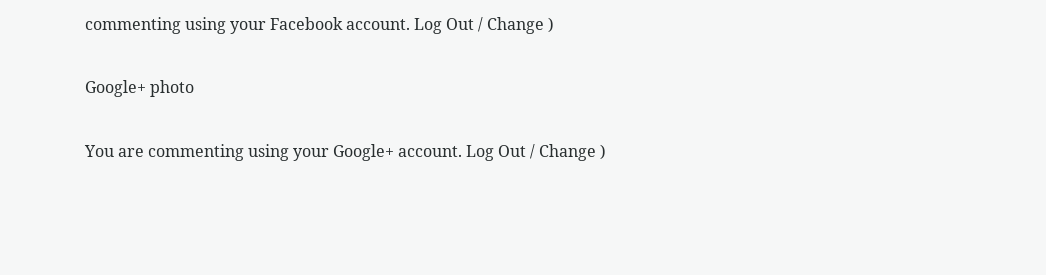commenting using your Facebook account. Log Out / Change )

Google+ photo

You are commenting using your Google+ account. Log Out / Change )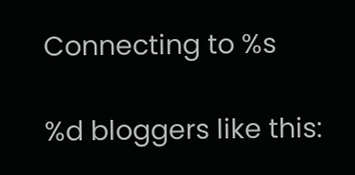Connecting to %s

%d bloggers like this: